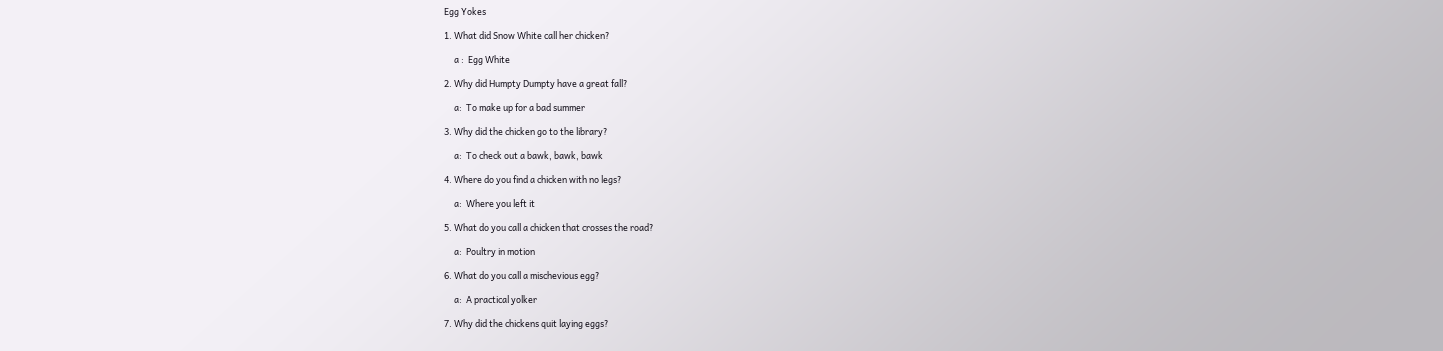Egg Yokes

1. What did Snow White call her chicken?

     a :  Egg White

2. Why did Humpty Dumpty have a great fall?

     a:  To make up for a bad summer

3. Why did the chicken go to the library?

     a:  To check out a bawk, bawk, bawk

4. Where do you find a chicken with no legs?

     a:  Where you left it

5. What do you call a chicken that crosses the road?

     a:  Poultry in motion

6. What do you call a mischevious egg?

     a:  A practical yolker

7. Why did the chickens quit laying eggs?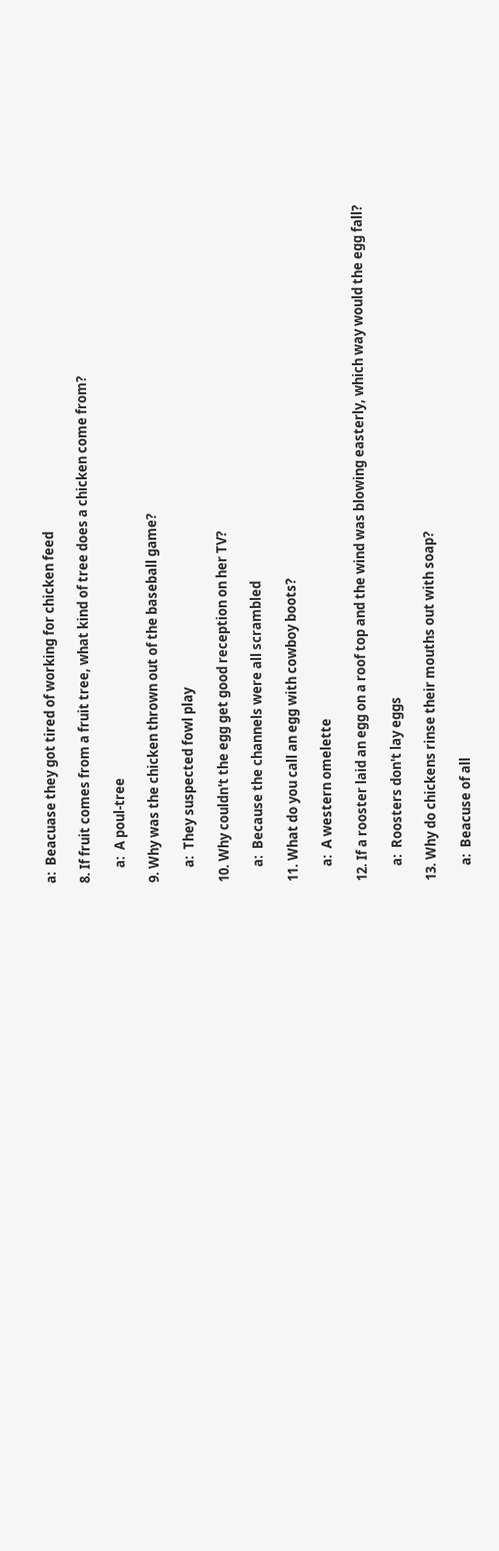a:  Beacuase they got tired of working for chicken feed

8. If fruit comes from a fruit tree, what kind of tree does a chicken come from?

     a:  A poul-tree

9. Why was the chicken thrown out of the baseball game?

     a:  They suspected fowl play

10. Why couldn't the egg get good reception on her TV?

     a:  Because the channels were all scrambled

11. What do you call an egg with cowboy boots?

     a:  A western omelette

12. If a rooster laid an egg on a roof top and the wind was blowing easterly, which way would the egg fall?

     a:  Roosters don't lay eggs

13. Why do chickens rinse their mouths out with soap?

     a:  Beacuse of all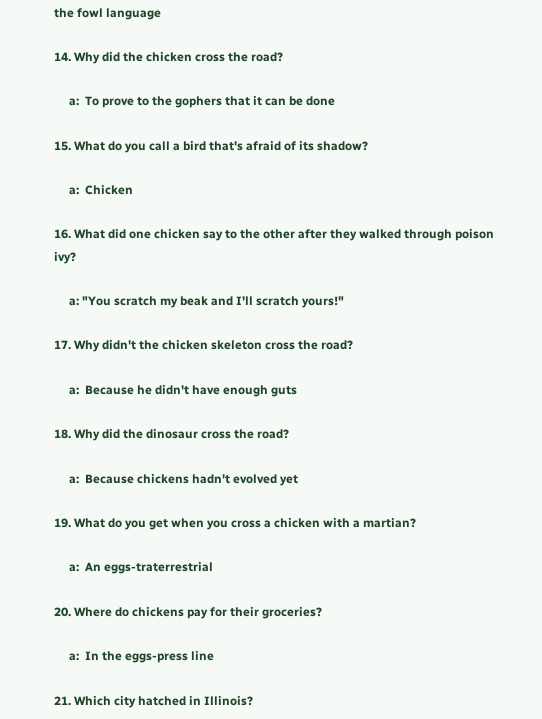the fowl language

14. Why did the chicken cross the road?

     a:  To prove to the gophers that it can be done

15. What do you call a bird that's afraid of its shadow?

     a:  Chicken

16. What did one chicken say to the other after they walked through poison ivy?

     a: "You scratch my beak and I'll scratch yours!"

17. Why didn't the chicken skeleton cross the road?

     a:  Because he didn't have enough guts

18. Why did the dinosaur cross the road?

     a:  Because chickens hadn't evolved yet

19. What do you get when you cross a chicken with a martian?

     a:  An eggs-traterrestrial

20. Where do chickens pay for their groceries?

     a:  In the eggs-press line

21. Which city hatched in Illinois?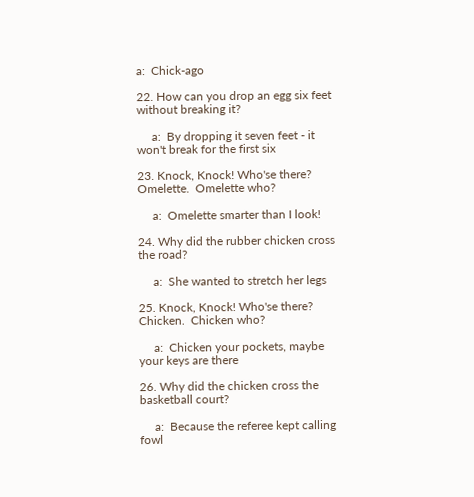a:  Chick-ago

22. How can you drop an egg six feet without breaking it?

     a:  By dropping it seven feet - it won't break for the first six

23. Knock, Knock! Who'se there? Omelette.  Omelette who?

     a:  Omelette smarter than I look!

24. Why did the rubber chicken cross the road?

     a:  She wanted to stretch her legs

25. Knock, Knock! Who'se there? Chicken.  Chicken who?

     a:  Chicken your pockets, maybe your keys are there

26. Why did the chicken cross the basketball court?

     a:  Because the referee kept calling fowl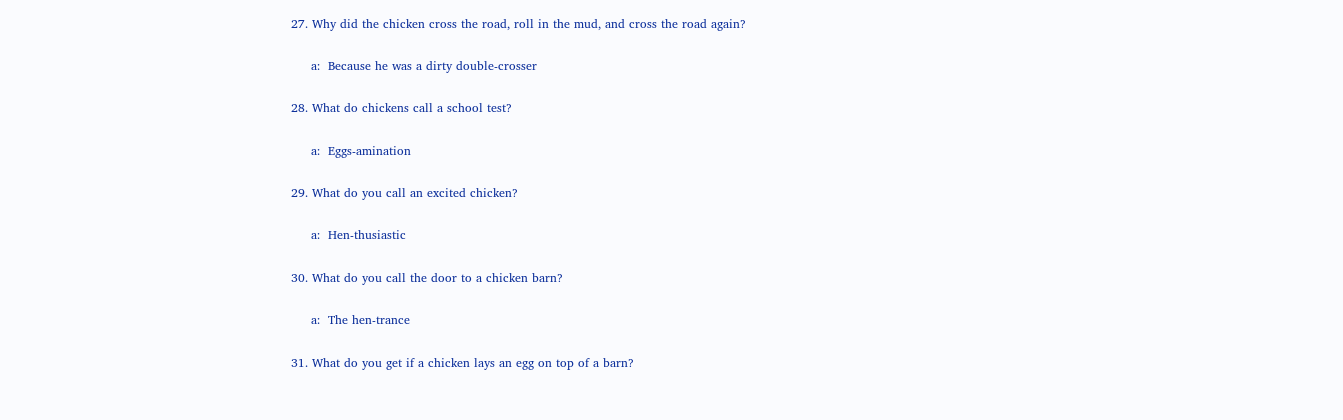27. Why did the chicken cross the road, roll in the mud, and cross the road again?

     a:  Because he was a dirty double-crosser

28. What do chickens call a school test?

     a:  Eggs-amination

29. What do you call an excited chicken?

     a:  Hen-thusiastic

30. What do you call the door to a chicken barn?

     a:  The hen-trance

31. What do you get if a chicken lays an egg on top of a barn?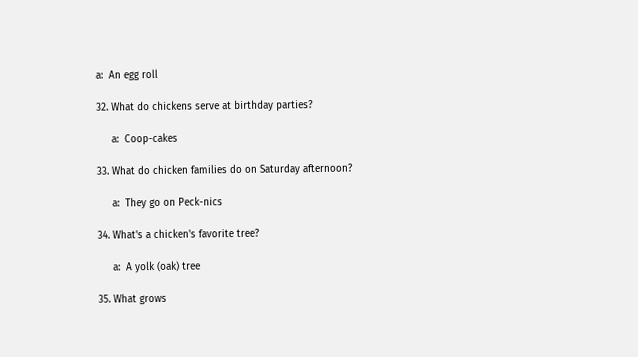a:  An egg roll

32. What do chickens serve at birthday parties?

     a:  Coop-cakes

33. What do chicken families do on Saturday afternoon?

     a:  They go on Peck-nics

34. What's a chicken's favorite tree?

     a:  A yolk (oak) tree

35. What grows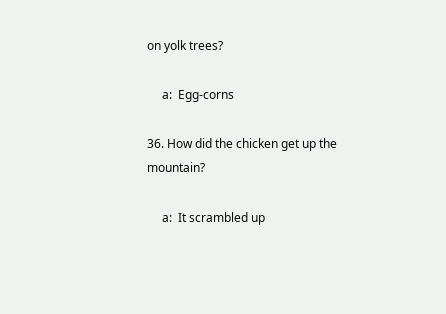on yolk trees?

     a:  Egg-corns

36. How did the chicken get up the mountain?

     a:  It scrambled up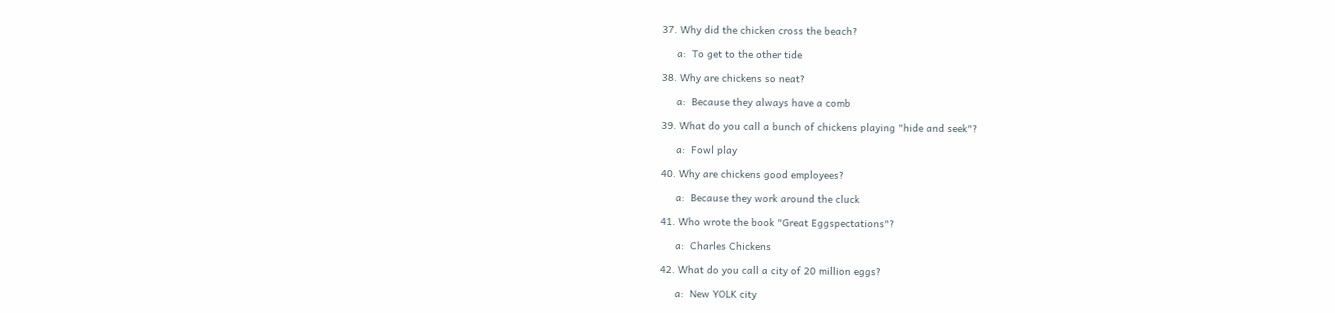37. Why did the chicken cross the beach?

     a:  To get to the other tide

38. Why are chickens so neat?

     a:  Because they always have a comb

39. What do you call a bunch of chickens playing "hide and seek"?

     a:  Fowl play

40. Why are chickens good employees?

     a:  Because they work around the cluck

41. Who wrote the book "Great Eggspectations"?

     a:  Charles Chickens

42. What do you call a city of 20 million eggs?

     a:  New YOLK city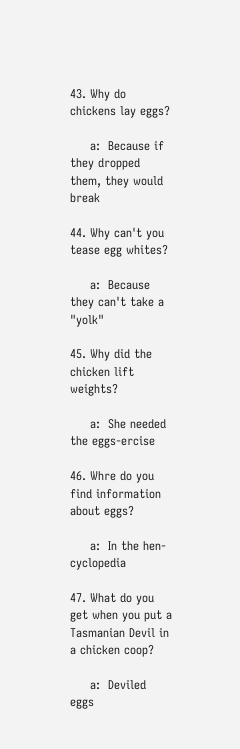43. Why do chickens lay eggs?

     a:  Because if they dropped them, they would break

44. Why can't you tease egg whites?

     a:  Because they can't take a "yolk"

45. Why did the chicken lift weights?

     a:  She needed the eggs-ercise

46. Whre do you find information about eggs?

     a:  In the hen-cyclopedia

47. What do you get when you put a Tasmanian Devil in a chicken coop?

     a:  Deviled eggs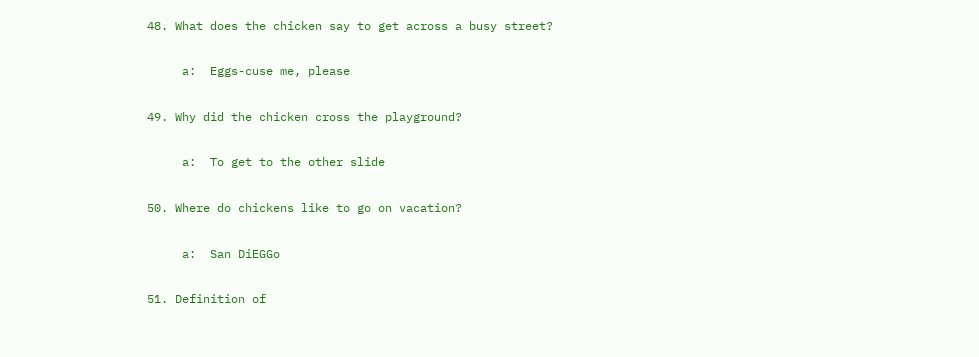48. What does the chicken say to get across a busy street?

     a:  Eggs-cuse me, please

49. Why did the chicken cross the playground?

     a:  To get to the other slide

50. Where do chickens like to go on vacation?

     a:  San DiEGGo

51. Definition of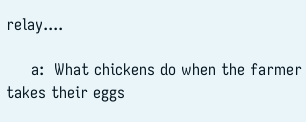relay....

     a:  What chickens do when the farmer takes their eggs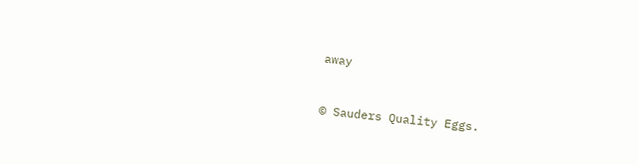away



© Sauders Quality Eggs.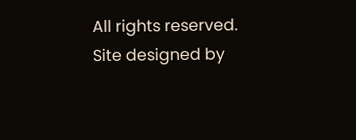All rights reserved. Site designed by